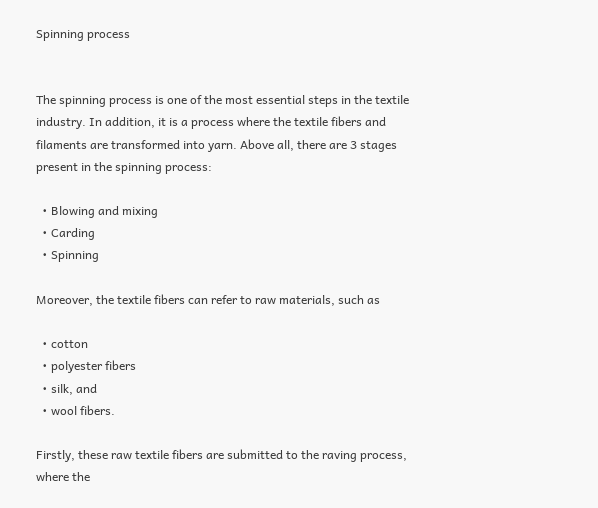Spinning process


The spinning process is one of the most essential steps in the textile industry. In addition, it is a process where the textile fibers and filaments are transformed into yarn. Above all, there are 3 stages present in the spinning process:

  • Blowing and mixing
  • Carding
  • Spinning

Moreover, the textile fibers can refer to raw materials, such as

  • cotton
  • polyester fibers
  • silk, and
  • wool fibers.

Firstly, these raw textile fibers are submitted to the raving process, where the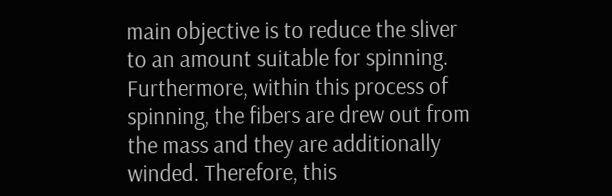main objective is to reduce the sliver to an amount suitable for spinning. Furthermore, within this process of spinning, the fibers are drew out from the mass and they are additionally winded. Therefore, this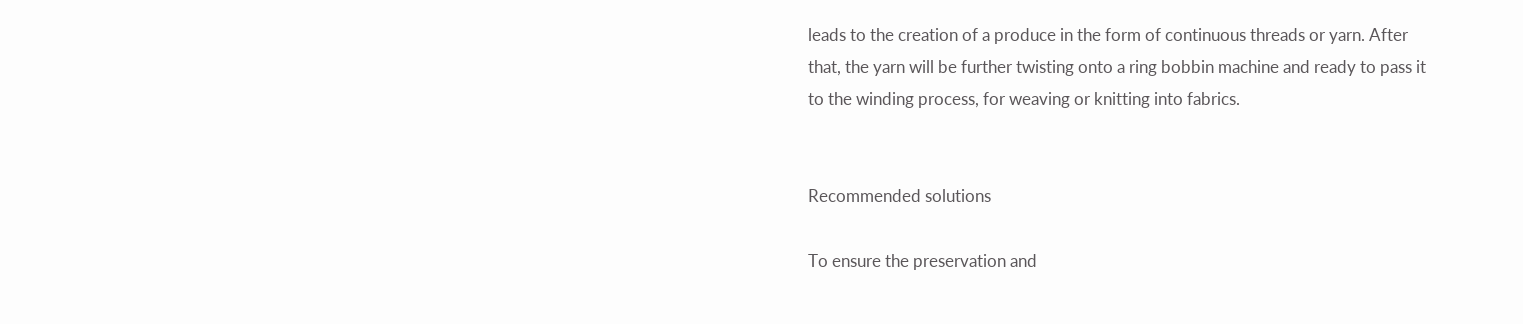leads to the creation of a produce in the form of continuous threads or yarn. After that, the yarn will be further twisting onto a ring bobbin machine and ready to pass it to the winding process, for weaving or knitting into fabrics.


Recommended solutions

To ensure the preservation and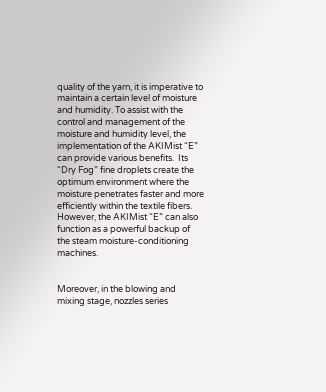quality of the yarn, it is imperative to maintain a certain level of moisture and humidity. To assist with the control and management of the moisture and humidity level, the implementation of the AKIMist “E”  can provide various benefits.  Its “Dry Fog” fine droplets create the optimum environment where the moisture penetrates faster and more efficiently within the textile fibers. However, the AKIMist “E” can also function as a powerful backup of the steam moisture-conditioning machines.


Moreover, in the blowing and mixing stage, nozzles series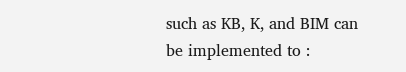such as KB, K, and BIM can be implemented to :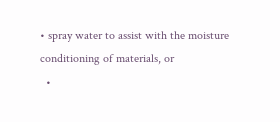• spray water to assist with the moisture conditioning of materials, or
  •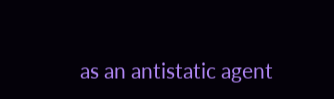as an antistatic agent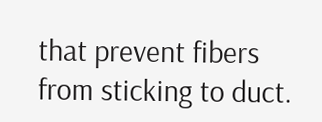that prevent fibers from sticking to duct.